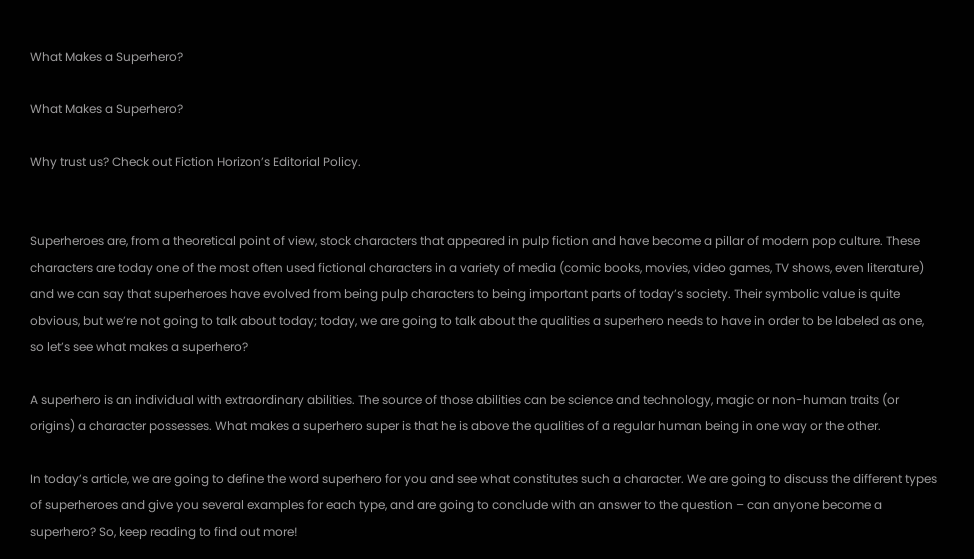What Makes a Superhero?

What Makes a Superhero?

Why trust us? Check out Fiction Horizon’s Editorial Policy.


Superheroes are, from a theoretical point of view, stock characters that appeared in pulp fiction and have become a pillar of modern pop culture. These characters are today one of the most often used fictional characters in a variety of media (comic books, movies, video games, TV shows, even literature) and we can say that superheroes have evolved from being pulp characters to being important parts of today’s society. Their symbolic value is quite obvious, but we’re not going to talk about today; today, we are going to talk about the qualities a superhero needs to have in order to be labeled as one, so let’s see what makes a superhero?

A superhero is an individual with extraordinary abilities. The source of those abilities can be science and technology, magic or non-human traits (or origins) a character possesses. What makes a superhero super is that he is above the qualities of a regular human being in one way or the other.

In today’s article, we are going to define the word superhero for you and see what constitutes such a character. We are going to discuss the different types of superheroes and give you several examples for each type, and are going to conclude with an answer to the question – can anyone become a superhero? So, keep reading to find out more!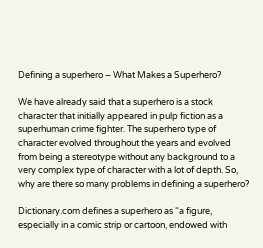Defining a superhero – What Makes a Superhero?

We have already said that a superhero is a stock character that initially appeared in pulp fiction as a superhuman crime fighter. The superhero type of character evolved throughout the years and evolved from being a stereotype without any background to a very complex type of character with a lot of depth. So, why are there so many problems in defining a superhero?

Dictionary.com defines a superhero as “a figure, especially in a comic strip or cartoon, endowed with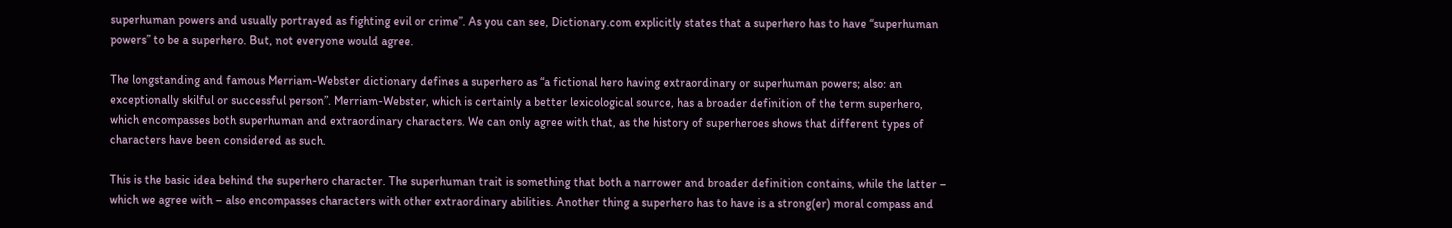superhuman powers and usually portrayed as fighting evil or crime”. As you can see, Dictionary.com explicitly states that a superhero has to have “superhuman powers” to be a superhero. But, not everyone would agree.

The longstanding and famous Merriam-Webster dictionary defines a superhero as “a fictional hero having extraordinary or superhuman powers; also: an exceptionally skilful or successful person”. Merriam-Webster, which is certainly a better lexicological source, has a broader definition of the term superhero, which encompasses both superhuman and extraordinary characters. We can only agree with that, as the history of superheroes shows that different types of characters have been considered as such.

This is the basic idea behind the superhero character. The superhuman trait is something that both a narrower and broader definition contains, while the latter – which we agree with – also encompasses characters with other extraordinary abilities. Another thing a superhero has to have is a strong(er) moral compass and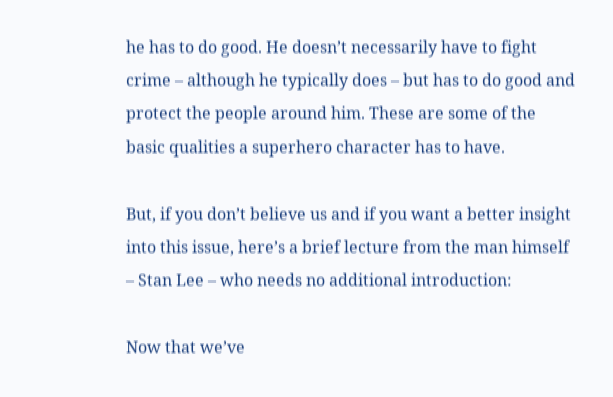he has to do good. He doesn’t necessarily have to fight crime – although he typically does – but has to do good and protect the people around him. These are some of the basic qualities a superhero character has to have.

But, if you don’t believe us and if you want a better insight into this issue, here’s a brief lecture from the man himself – Stan Lee – who needs no additional introduction:

Now that we’ve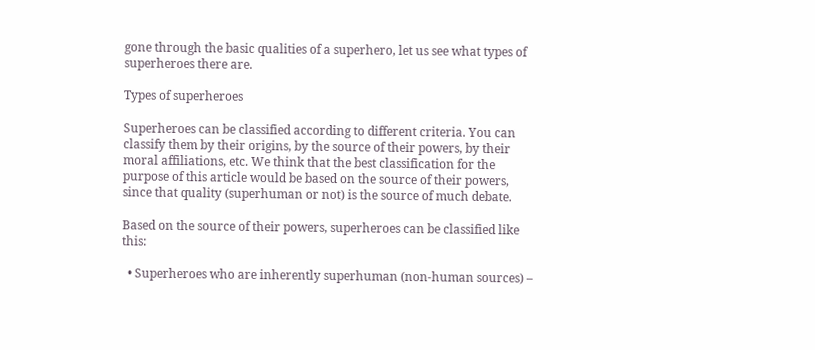gone through the basic qualities of a superhero, let us see what types of superheroes there are.

Types of superheroes

Superheroes can be classified according to different criteria. You can classify them by their origins, by the source of their powers, by their moral affiliations, etc. We think that the best classification for the purpose of this article would be based on the source of their powers, since that quality (superhuman or not) is the source of much debate.

Based on the source of their powers, superheroes can be classified like this:

  • Superheroes who are inherently superhuman (non-human sources) –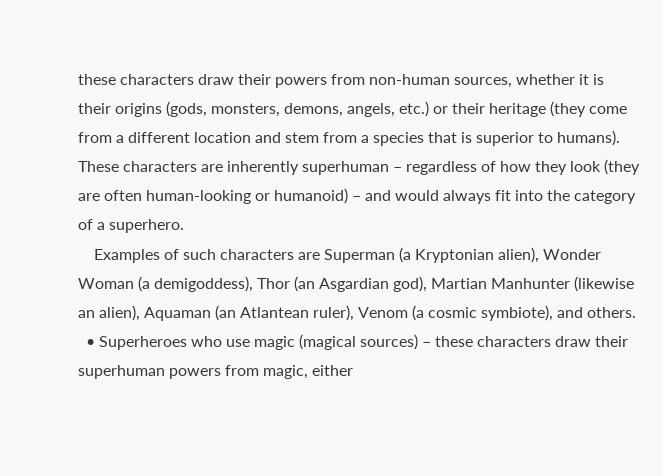these characters draw their powers from non-human sources, whether it is their origins (gods, monsters, demons, angels, etc.) or their heritage (they come from a different location and stem from a species that is superior to humans). These characters are inherently superhuman – regardless of how they look (they are often human-looking or humanoid) – and would always fit into the category of a superhero.
    Examples of such characters are Superman (a Kryptonian alien), Wonder Woman (a demigoddess), Thor (an Asgardian god), Martian Manhunter (likewise an alien), Aquaman (an Atlantean ruler), Venom (a cosmic symbiote), and others.
  • Superheroes who use magic (magical sources) – these characters draw their superhuman powers from magic, either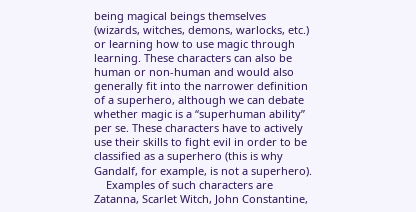being magical beings themselves (wizards, witches, demons, warlocks, etc.) or learning how to use magic through learning. These characters can also be human or non-human and would also generally fit into the narrower definition of a superhero, although we can debate whether magic is a “superhuman ability” per se. These characters have to actively use their skills to fight evil in order to be classified as a superhero (this is why Gandalf, for example, is not a superhero).
    Examples of such characters are Zatanna, Scarlet Witch, John Constantine,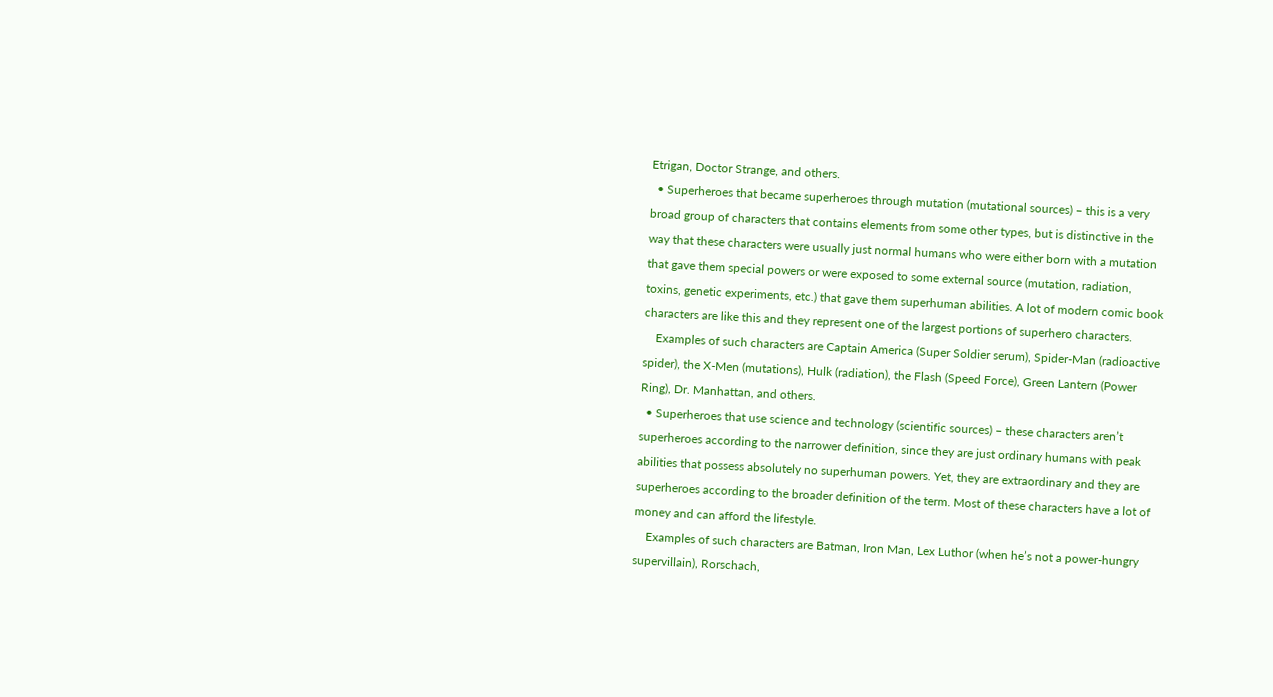Etrigan, Doctor Strange, and others.
  • Superheroes that became superheroes through mutation (mutational sources) – this is a very broad group of characters that contains elements from some other types, but is distinctive in the way that these characters were usually just normal humans who were either born with a mutation that gave them special powers or were exposed to some external source (mutation, radiation, toxins, genetic experiments, etc.) that gave them superhuman abilities. A lot of modern comic book characters are like this and they represent one of the largest portions of superhero characters.
    Examples of such characters are Captain America (Super Soldier serum), Spider-Man (radioactive spider), the X-Men (mutations), Hulk (radiation), the Flash (Speed Force), Green Lantern (Power Ring), Dr. Manhattan, and others.
  • Superheroes that use science and technology (scientific sources) – these characters aren’t superheroes according to the narrower definition, since they are just ordinary humans with peak abilities that possess absolutely no superhuman powers. Yet, they are extraordinary and they are superheroes according to the broader definition of the term. Most of these characters have a lot of money and can afford the lifestyle.
    Examples of such characters are Batman, Iron Man, Lex Luthor (when he’s not a power-hungry supervillain), Rorschach,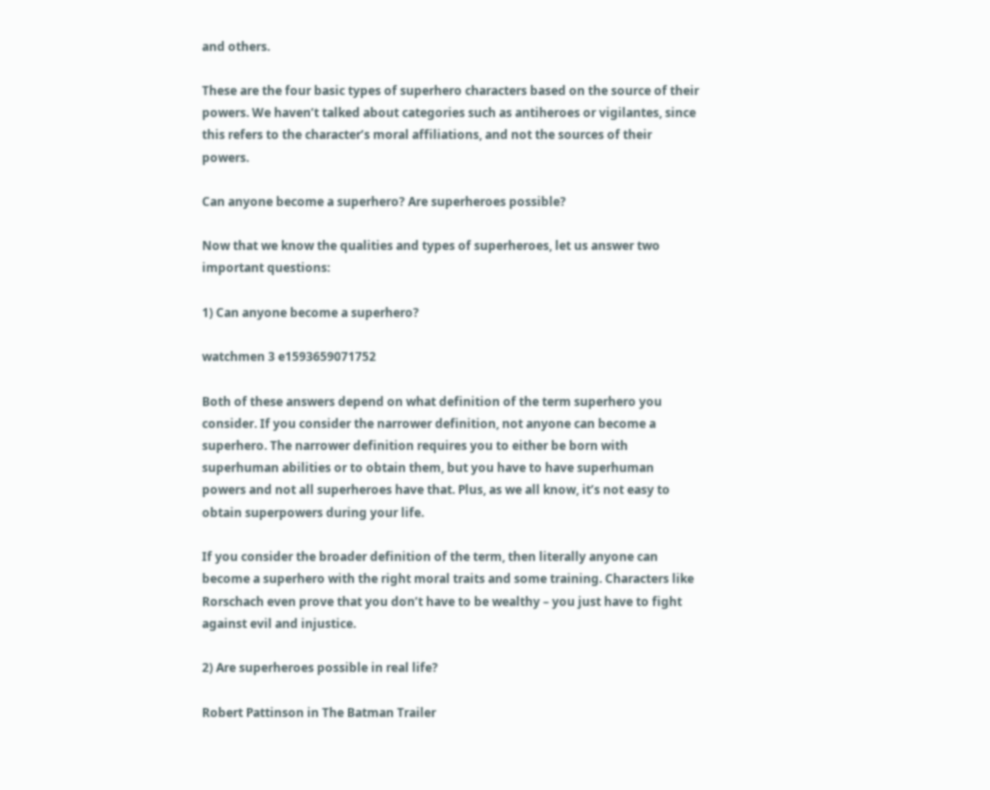and others.

These are the four basic types of superhero characters based on the source of their powers. We haven’t talked about categories such as antiheroes or vigilantes, since this refers to the character’s moral affiliations, and not the sources of their powers.

Can anyone become a superhero? Are superheroes possible?

Now that we know the qualities and types of superheroes, let us answer two important questions:

1) Can anyone become a superhero?

watchmen 3 e1593659071752

Both of these answers depend on what definition of the term superhero you consider. If you consider the narrower definition, not anyone can become a superhero. The narrower definition requires you to either be born with superhuman abilities or to obtain them, but you have to have superhuman powers and not all superheroes have that. Plus, as we all know, it’s not easy to obtain superpowers during your life.

If you consider the broader definition of the term, then literally anyone can become a superhero with the right moral traits and some training. Characters like Rorschach even prove that you don’t have to be wealthy – you just have to fight against evil and injustice.

2) Are superheroes possible in real life?

Robert Pattinson in The Batman Trailer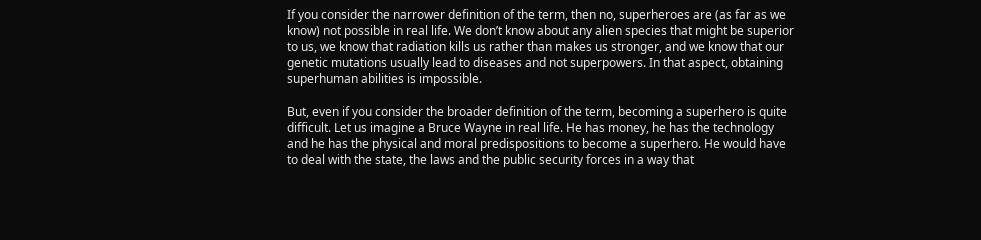If you consider the narrower definition of the term, then no, superheroes are (as far as we know) not possible in real life. We don’t know about any alien species that might be superior to us, we know that radiation kills us rather than makes us stronger, and we know that our genetic mutations usually lead to diseases and not superpowers. In that aspect, obtaining superhuman abilities is impossible.

But, even if you consider the broader definition of the term, becoming a superhero is quite difficult. Let us imagine a Bruce Wayne in real life. He has money, he has the technology and he has the physical and moral predispositions to become a superhero. He would have to deal with the state, the laws and the public security forces in a way that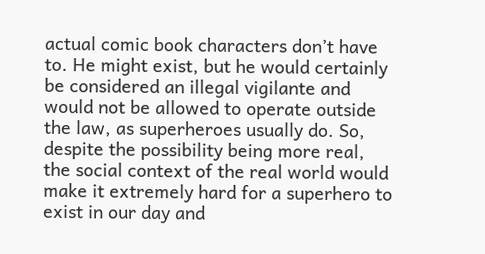actual comic book characters don’t have to. He might exist, but he would certainly be considered an illegal vigilante and would not be allowed to operate outside the law, as superheroes usually do. So, despite the possibility being more real, the social context of the real world would make it extremely hard for a superhero to exist in our day and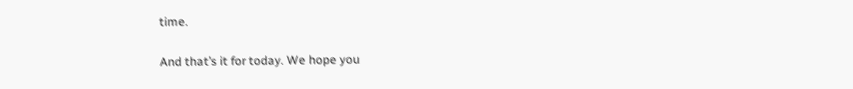time.

And that’s it for today. We hope you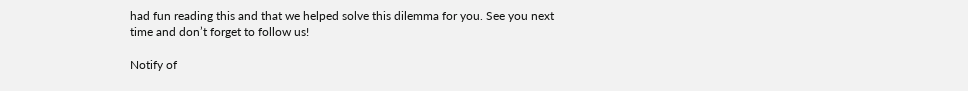had fun reading this and that we helped solve this dilemma for you. See you next time and don’t forget to follow us!

Notify of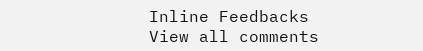Inline Feedbacks
View all comments